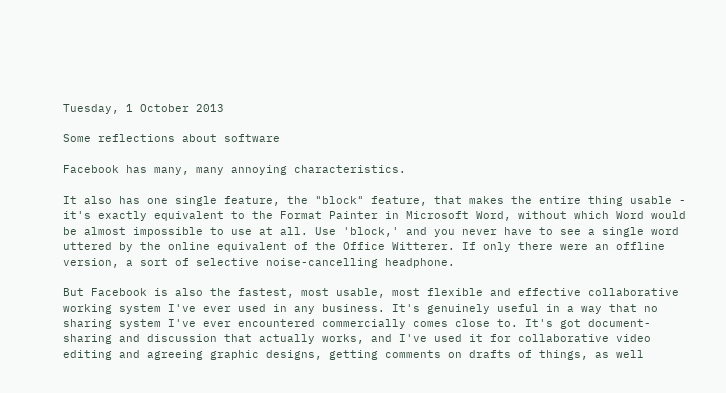Tuesday, 1 October 2013

Some reflections about software

Facebook has many, many annoying characteristics.

It also has one single feature, the "block" feature, that makes the entire thing usable - it's exactly equivalent to the Format Painter in Microsoft Word, without which Word would be almost impossible to use at all. Use 'block,' and you never have to see a single word uttered by the online equivalent of the Office Witterer. If only there were an offline version, a sort of selective noise-cancelling headphone.

But Facebook is also the fastest, most usable, most flexible and effective collaborative working system I've ever used in any business. It's genuinely useful in a way that no sharing system I've ever encountered commercially comes close to. It's got document-sharing and discussion that actually works, and I've used it for collaborative video editing and agreeing graphic designs, getting comments on drafts of things, as well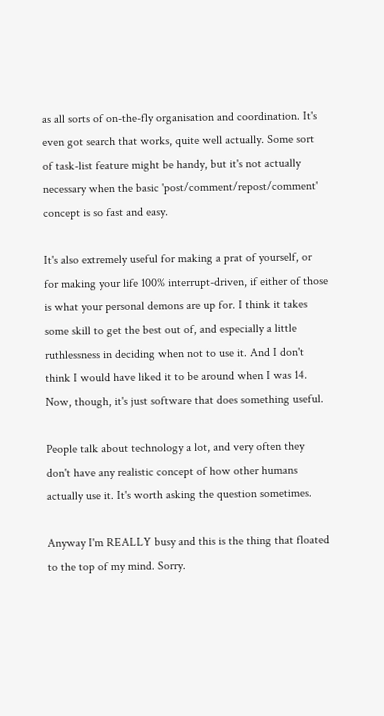as all sorts of on-the-fly organisation and coordination. It's even got search that works, quite well actually. Some sort of task-list feature might be handy, but it's not actually necessary when the basic 'post/comment/repost/comment' concept is so fast and easy.

It's also extremely useful for making a prat of yourself, or for making your life 100% interrupt-driven, if either of those is what your personal demons are up for. I think it takes some skill to get the best out of, and especially a little ruthlessness in deciding when not to use it. And I don't think I would have liked it to be around when I was 14. Now, though, it's just software that does something useful.

People talk about technology a lot, and very often they don't have any realistic concept of how other humans actually use it. It's worth asking the question sometimes.

Anyway I'm REALLY busy and this is the thing that floated to the top of my mind. Sorry.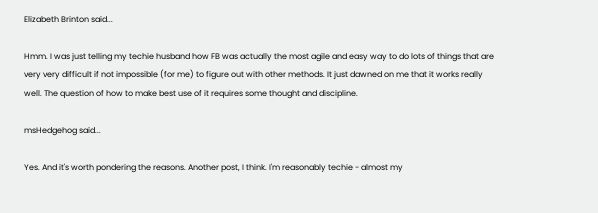Elizabeth Brinton said...

Hmm. I was just telling my techie husband how FB was actually the most agile and easy way to do lots of things that are very very difficult if not impossible (for me) to figure out with other methods. It just dawned on me that it works really well. The question of how to make best use of it requires some thought and discipline.

msHedgehog said...

Yes. And it's worth pondering the reasons. Another post, I think. I'm reasonably techie - almost my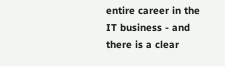entire career in the IT business - and there is a clear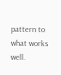pattern to what works well.